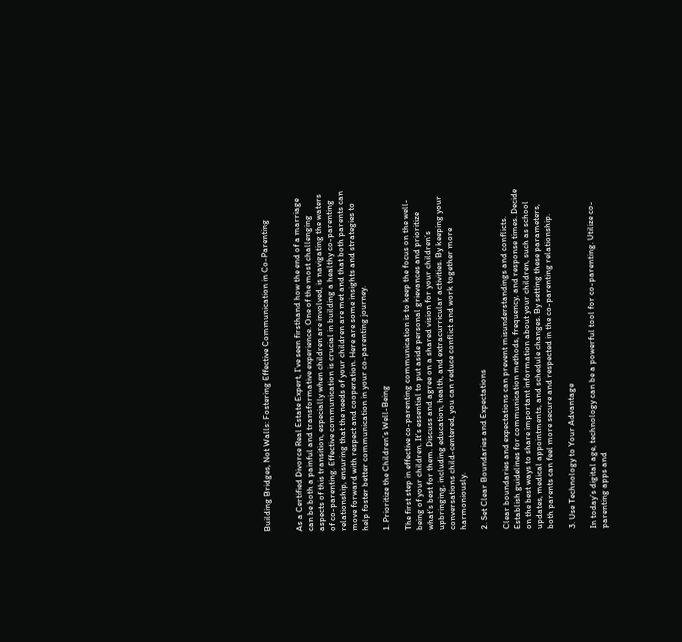Building Bridges, Not Walls: Fostering Effective Communication in Co-Parenting


As a Certified Divorce Real Estate Expert, I’ve seen firsthand how the end of a marriage can be both a painful and transformative experience. One of the most challenging aspects of this transition, especially when children are involved, is navigating the waters of co-parenting. Effective communication is crucial in building a healthy co-parenting relationship, ensuring that the needs of your children are met and that both parents can move forward with respect and cooperation. Here are some insights and strategies to help foster better communication in your co-parenting journey.

1. Prioritize the Children’s Well-Being

The first step in effective co-parenting communication is to keep the focus on the well-being of your children. It’s essential to put aside personal grievances and prioritize what’s best for them. Discuss and agree on a shared vision for your children’s upbringing, including education, health, and extracurricular activities. By keeping your conversations child-centered, you can reduce conflict and work together more harmoniously.

2. Set Clear Boundaries and Expectations

Clear boundaries and expectations can prevent misunderstandings and conflicts. Establish guidelines for communication methods, frequency, and response times. Decide on the best ways to share important information about your children, such as school updates, medical appointments, and schedule changes. By setting these parameters, both parents can feel more secure and respected in the co-parenting relationship.

3. Use Technology to Your Advantage

In today’s digital age, technology can be a powerful tool for co-parenting. Utilize co-parenting apps and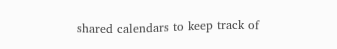shared calendars to keep track of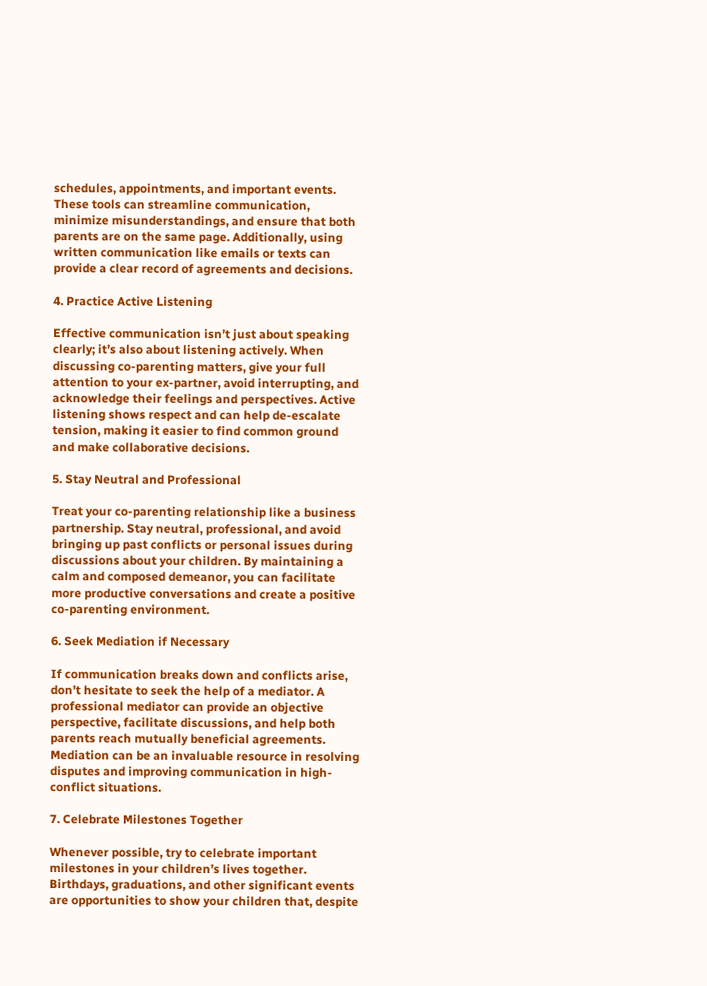schedules, appointments, and important events. These tools can streamline communication, minimize misunderstandings, and ensure that both parents are on the same page. Additionally, using written communication like emails or texts can provide a clear record of agreements and decisions.

4. Practice Active Listening

Effective communication isn’t just about speaking clearly; it’s also about listening actively. When discussing co-parenting matters, give your full attention to your ex-partner, avoid interrupting, and acknowledge their feelings and perspectives. Active listening shows respect and can help de-escalate tension, making it easier to find common ground and make collaborative decisions.

5. Stay Neutral and Professional

Treat your co-parenting relationship like a business partnership. Stay neutral, professional, and avoid bringing up past conflicts or personal issues during discussions about your children. By maintaining a calm and composed demeanor, you can facilitate more productive conversations and create a positive co-parenting environment.

6. Seek Mediation if Necessary

If communication breaks down and conflicts arise, don’t hesitate to seek the help of a mediator. A professional mediator can provide an objective perspective, facilitate discussions, and help both parents reach mutually beneficial agreements. Mediation can be an invaluable resource in resolving disputes and improving communication in high-conflict situations.

7. Celebrate Milestones Together

Whenever possible, try to celebrate important milestones in your children’s lives together. Birthdays, graduations, and other significant events are opportunities to show your children that, despite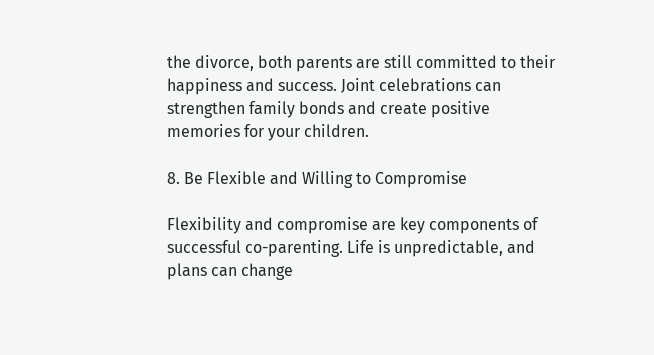the divorce, both parents are still committed to their happiness and success. Joint celebrations can strengthen family bonds and create positive memories for your children.

8. Be Flexible and Willing to Compromise

Flexibility and compromise are key components of successful co-parenting. Life is unpredictable, and plans can change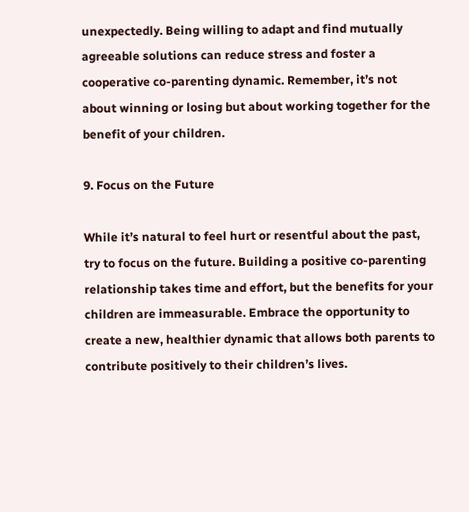unexpectedly. Being willing to adapt and find mutually agreeable solutions can reduce stress and foster a cooperative co-parenting dynamic. Remember, it’s not about winning or losing but about working together for the benefit of your children.

9. Focus on the Future

While it’s natural to feel hurt or resentful about the past, try to focus on the future. Building a positive co-parenting relationship takes time and effort, but the benefits for your children are immeasurable. Embrace the opportunity to create a new, healthier dynamic that allows both parents to contribute positively to their children’s lives.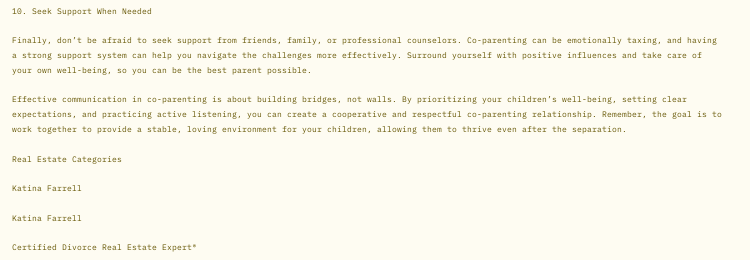10. Seek Support When Needed

Finally, don’t be afraid to seek support from friends, family, or professional counselors. Co-parenting can be emotionally taxing, and having a strong support system can help you navigate the challenges more effectively. Surround yourself with positive influences and take care of your own well-being, so you can be the best parent possible.

Effective communication in co-parenting is about building bridges, not walls. By prioritizing your children’s well-being, setting clear expectations, and practicing active listening, you can create a cooperative and respectful co-parenting relationship. Remember, the goal is to work together to provide a stable, loving environment for your children, allowing them to thrive even after the separation.

Real Estate Categories

Katina Farrell

Katina Farrell

Certified Divorce Real Estate Expert®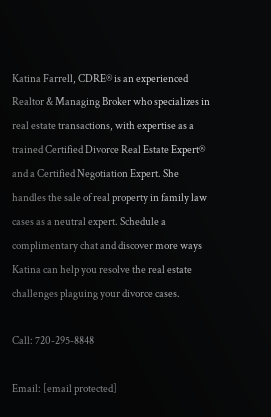Katina Farrell, CDRE® is an experienced Realtor & Managing Broker who specializes in real estate transactions, with expertise as a trained Certified Divorce Real Estate Expert® and a Certified Negotiation Expert. She handles the sale of real property in family law cases as a neutral expert. Schedule a complimentary chat and discover more ways Katina can help you resolve the real estate challenges plaguing your divorce cases.

Call: 720-295-8848

Email: [email protected]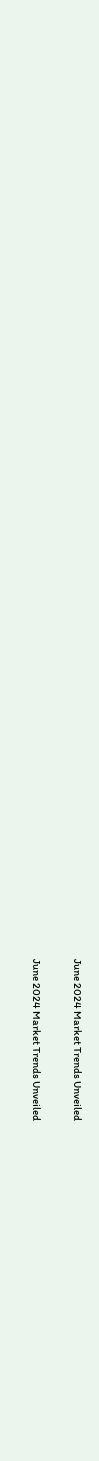June 2024 Market Trends Unveiled

June 2024 Market Trends Unveiled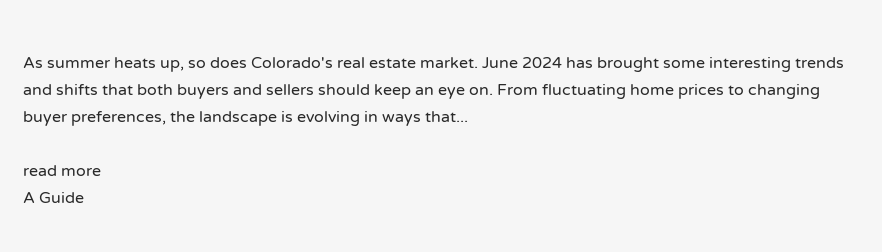As summer heats up, so does Colorado's real estate market. June 2024 has brought some interesting trends and shifts that both buyers and sellers should keep an eye on. From fluctuating home prices to changing buyer preferences, the landscape is evolving in ways that...

read more
A Guide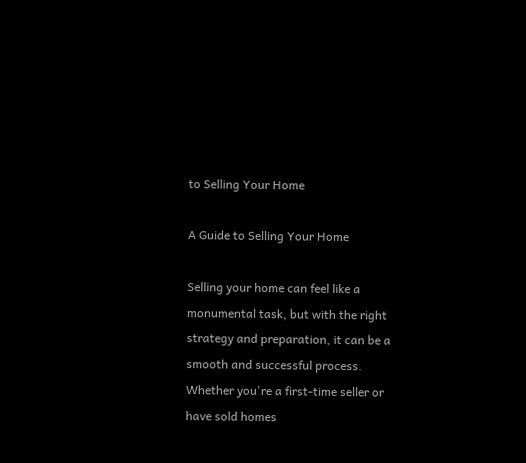to Selling Your Home

A Guide to Selling Your Home

Selling your home can feel like a monumental task, but with the right strategy and preparation, it can be a smooth and successful process. Whether you're a first-time seller or have sold homes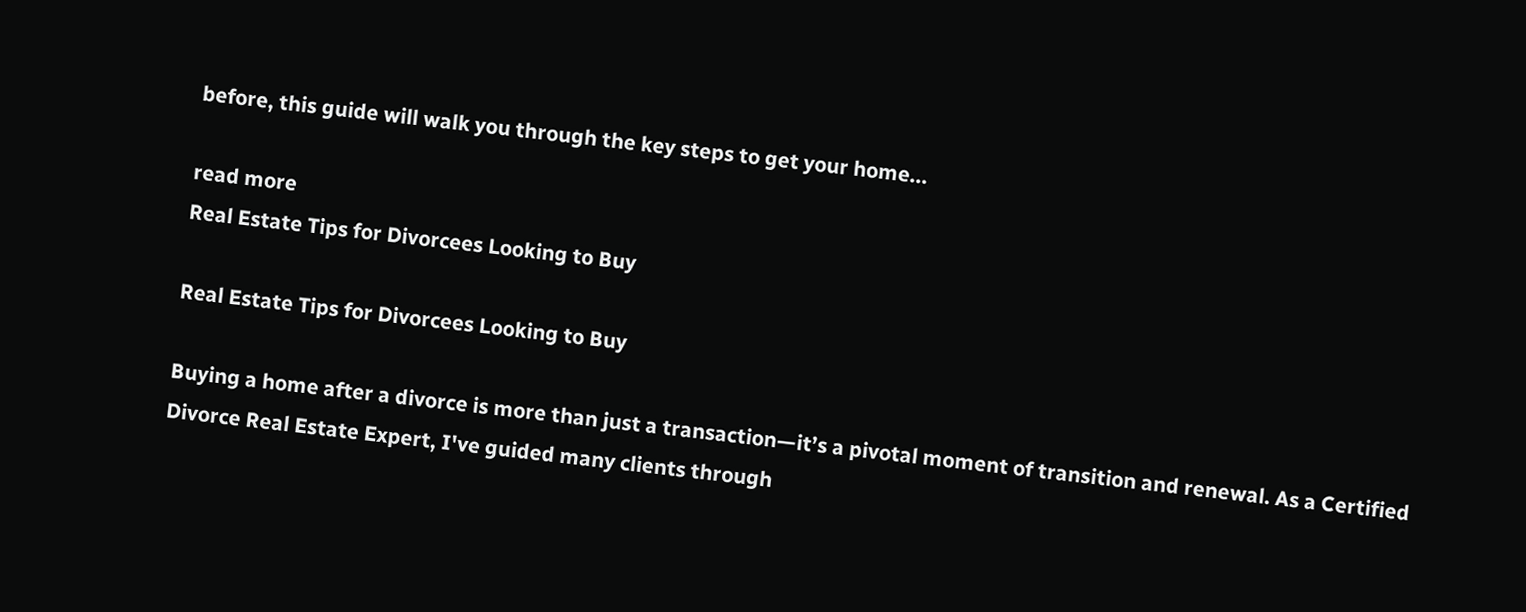before, this guide will walk you through the key steps to get your home...

read more
Real Estate Tips for Divorcees Looking to Buy

Real Estate Tips for Divorcees Looking to Buy

Buying a home after a divorce is more than just a transaction—it’s a pivotal moment of transition and renewal. As a Certified Divorce Real Estate Expert, I've guided many clients through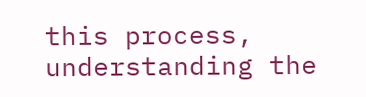this process, understanding the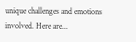unique challenges and emotions involved. Here are...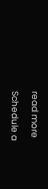read more

Schedule a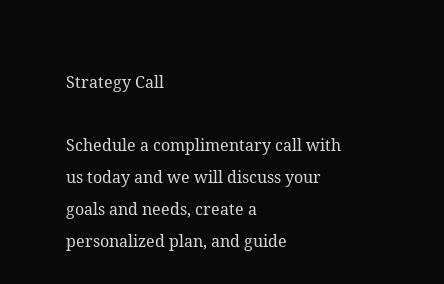Strategy Call

Schedule a complimentary call with us today and we will discuss your goals and needs, create a personalized plan, and guide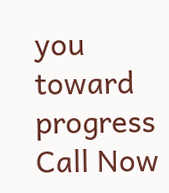you toward progress
Call Now